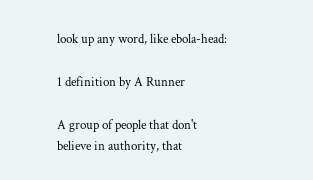look up any word, like ebola-head:

1 definition by A Runner

A group of people that don't believe in authority, that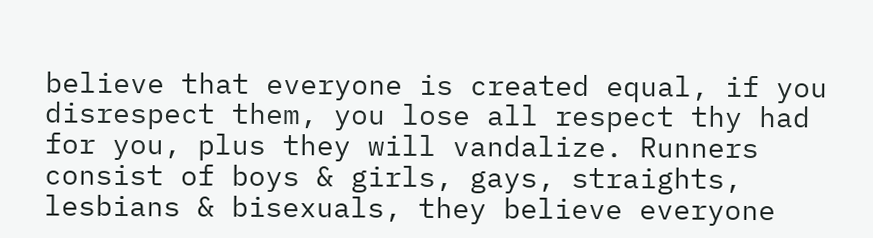believe that everyone is created equal, if you disrespect them, you lose all respect thy had for you, plus they will vandalize. Runners consist of boys & girls, gays, straights, lesbians & bisexuals, they believe everyone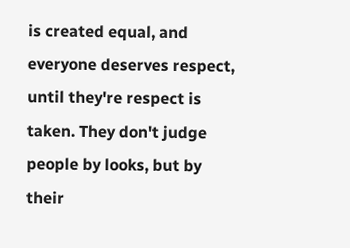is created equal, and everyone deserves respect, until they're respect is taken. They don't judge people by looks, but by their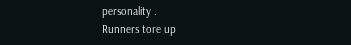personality .
Runners tore up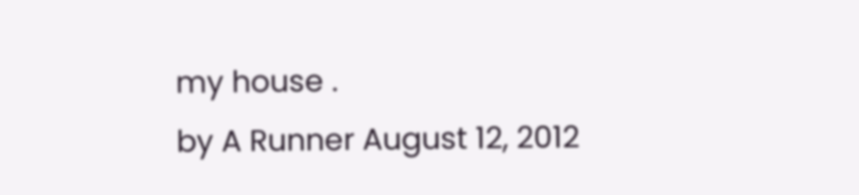my house .
by A Runner August 12, 2012